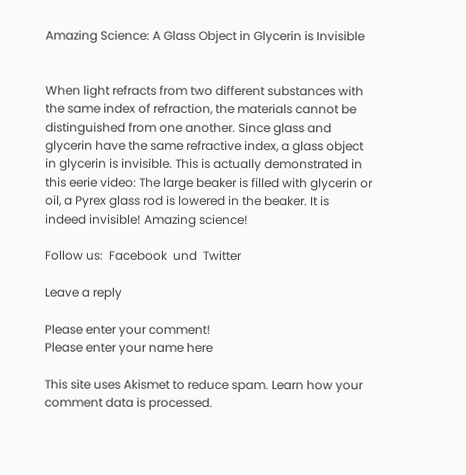Amazing Science: A Glass Object in Glycerin is Invisible


When light refracts from two different substances with the same index of refraction, the materials cannot be distinguished from one another. Since glass and glycerin have the same refractive index, a glass object in glycerin is invisible. This is actually demonstrated in this eerie video: The large beaker is filled with glycerin or oil, a Pyrex glass rod is lowered in the beaker. It is indeed invisible! Amazing science!

Follow us:  Facebook  und  Twitter

Leave a reply

Please enter your comment!
Please enter your name here

This site uses Akismet to reduce spam. Learn how your comment data is processed.